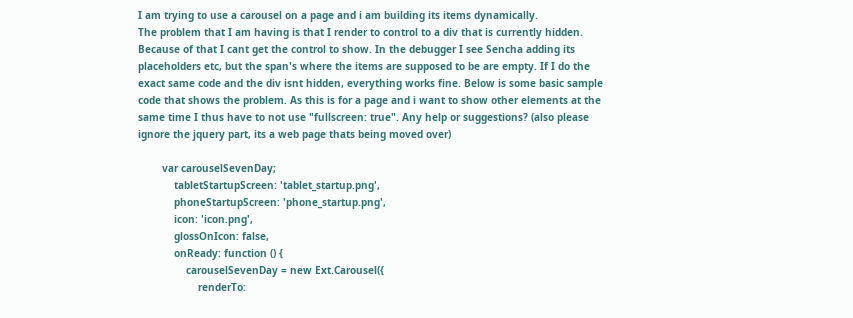I am trying to use a carousel on a page and i am building its items dynamically.
The problem that I am having is that I render to control to a div that is currently hidden.
Because of that I cant get the control to show. In the debugger I see Sencha adding its placeholders etc, but the span's where the items are supposed to be are empty. If I do the exact same code and the div isnt hidden, everything works fine. Below is some basic sample code that shows the problem. As this is for a page and i want to show other elements at the same time I thus have to not use "fullscreen: true". Any help or suggestions? (also please ignore the jquery part, its a web page thats being moved over)

        var carouselSevenDay;
            tabletStartupScreen: 'tablet_startup.png',
            phoneStartupScreen: 'phone_startup.png',
            icon: 'icon.png',
            glossOnIcon: false,
            onReady: function () {
                carouselSevenDay = new Ext.Carousel({
                    renderTo: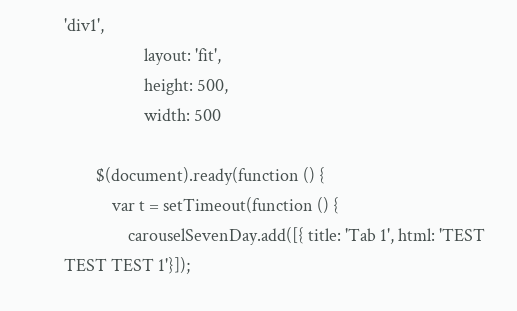'div1',
                    layout: 'fit',
                    height: 500,
                    width: 500

        $(document).ready(function () {
            var t = setTimeout(function () {
                carouselSevenDay.add([{ title: 'Tab 1', html: 'TEST TEST TEST 1'}]);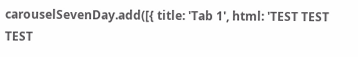carouselSevenDay.add([{ title: 'Tab 1', html: 'TEST TEST TEST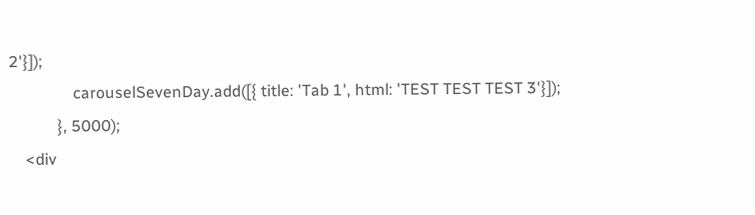2'}]);
                carouselSevenDay.add([{ title: 'Tab 1', html: 'TEST TEST TEST 3'}]);
            }, 5000);
    <div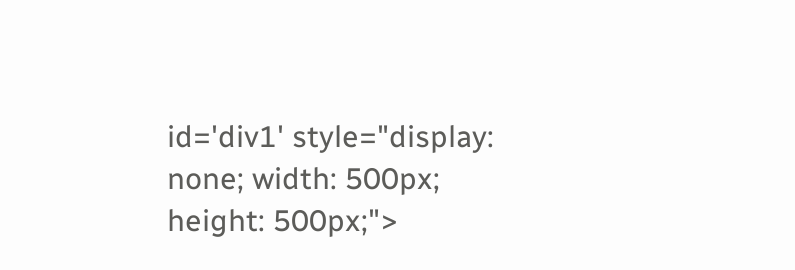id='div1' style="display: none; width: 500px; height: 500px;">